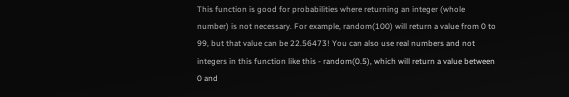This function is good for probabilities where returning an integer (whole number) is not necessary. For example, random(100) will return a value from 0 to 99, but that value can be 22.56473! You can also use real numbers and not integers in this function like this - random(0.5), which will return a value between 0 and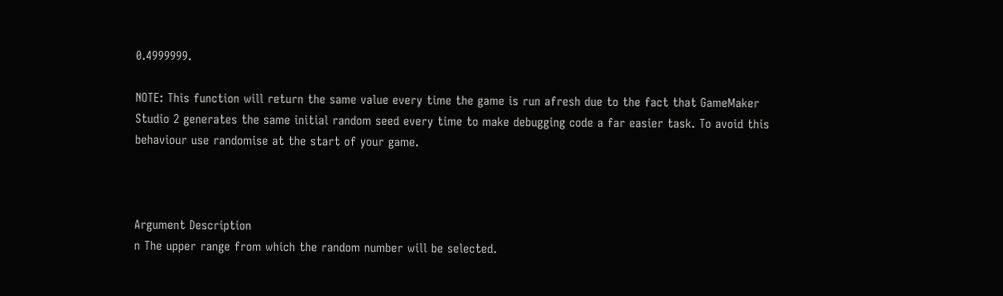0.4999999.

NOTE: This function will return the same value every time the game is run afresh due to the fact that GameMaker Studio 2 generates the same initial random seed every time to make debugging code a far easier task. To avoid this behaviour use randomise at the start of your game.



Argument Description
n The upper range from which the random number will be selected.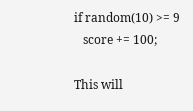if random(10) >= 9
   score += 100;

This will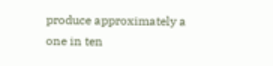produce approximately a one in ten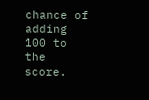chance of adding 100 to the score.